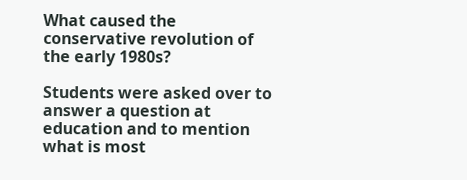What caused the conservative revolution of the early 1980s?

Students were asked over to answer a question at education and to mention what is most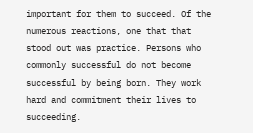important for them to succeed. Of the numerous reactions, one that that stood out was practice. Persons who commonly successful do not become successful by being born. They work hard and commitment their lives to succeeding.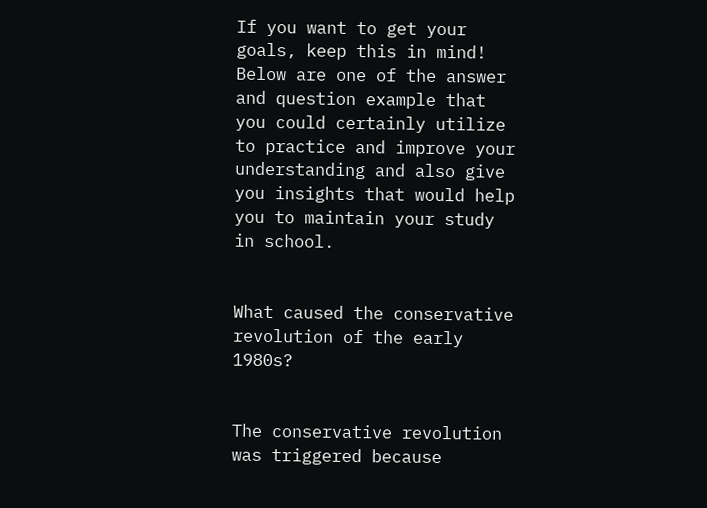If you want to get your goals, keep this in mind! Below are one of the answer and question example that you could certainly utilize to practice and improve your understanding and also give you insights that would help you to maintain your study in school.


What caused the conservative revolution of the early 1980s?


The conservative revolution was triggered because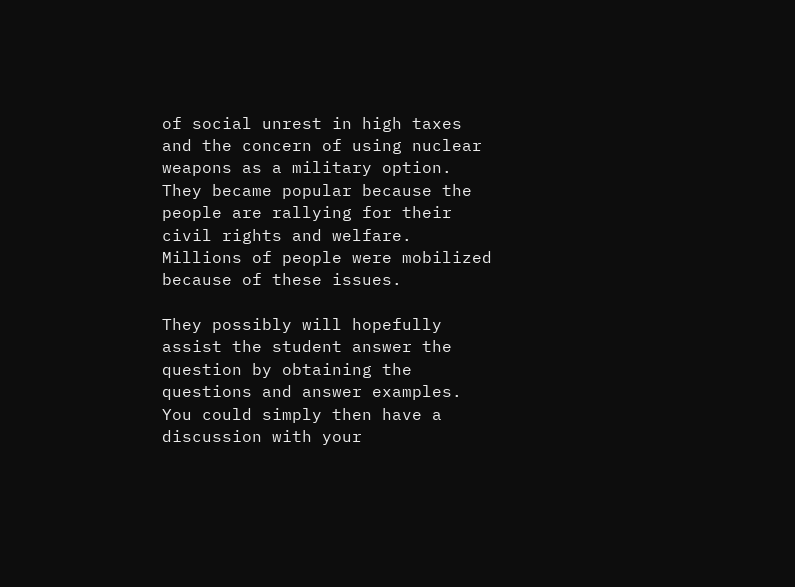of social unrest in high taxes and the concern of using nuclear weapons as a military option. They became popular because the people are rallying for their civil rights and welfare. Millions of people were mobilized because of these issues.

They possibly will hopefully assist the student answer the question by obtaining the questions and answer examples. You could simply then have a discussion with your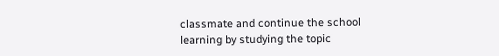classmate and continue the school learning by studying the topic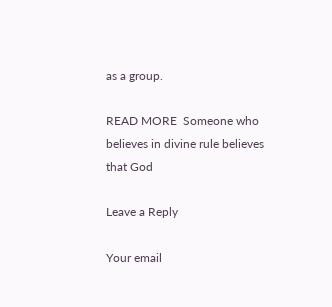as a group.

READ MORE  Someone who believes in divine rule believes that God

Leave a Reply

Your email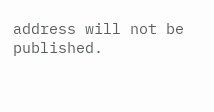address will not be published.